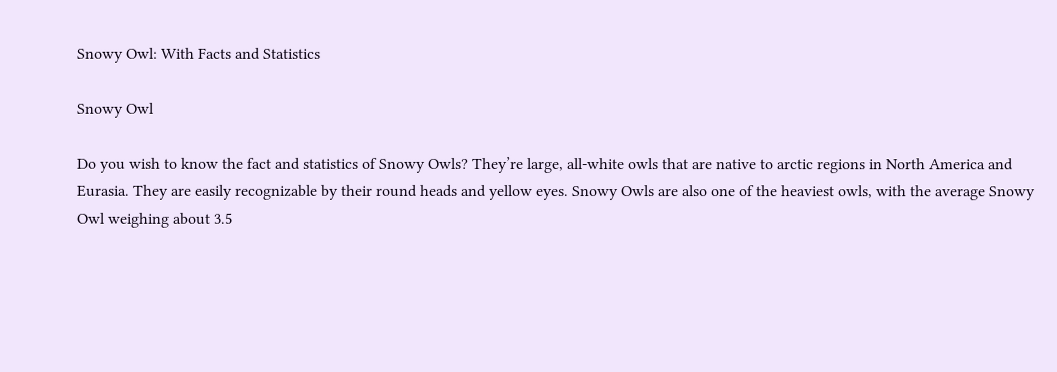Snowy Owl: With Facts and Statistics

Snowy Owl

Do you wish to know the fact and statistics of Snowy Owls? They’re large, all-white owls that are native to arctic regions in North America and Eurasia. They are easily recognizable by their round heads and yellow eyes. Snowy Owls are also one of the heaviest owls, with the average Snowy Owl weighing about 3.5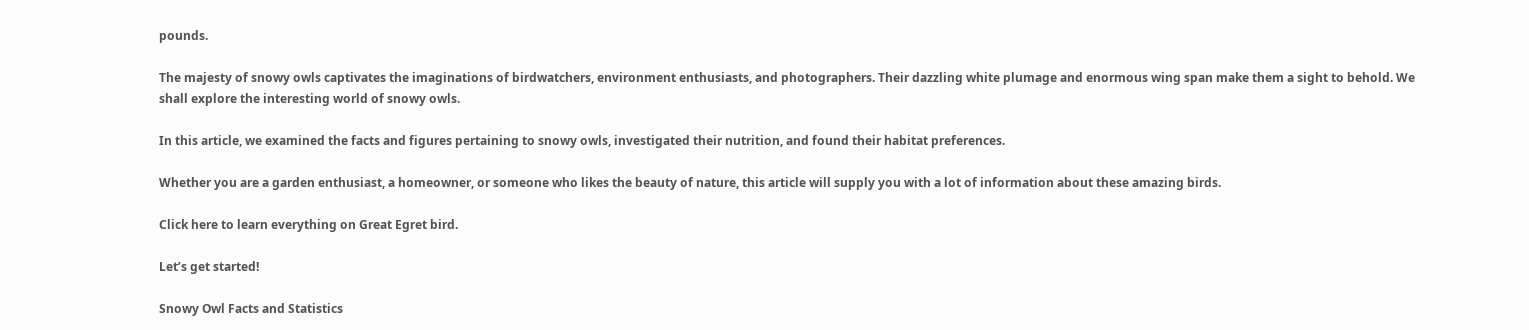pounds.

The majesty of snowy owls captivates the imaginations of birdwatchers, environment enthusiasts, and photographers. Their dazzling white plumage and enormous wing span make them a sight to behold. We shall explore the interesting world of snowy owls.

In this article, we examined the facts and figures pertaining to snowy owls, investigated their nutrition, and found their habitat preferences.

Whether you are a garden enthusiast, a homeowner, or someone who likes the beauty of nature, this article will supply you with a lot of information about these amazing birds.

Click here to learn everything on Great Egret bird.

Let’s get started!

Snowy Owl Facts and Statistics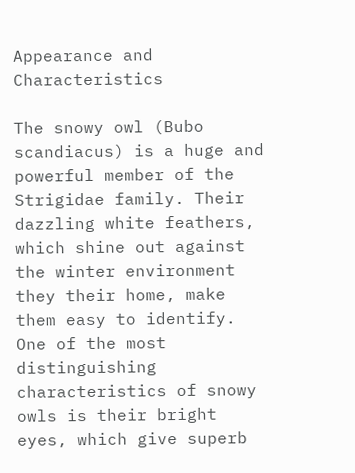Appearance and Characteristics

The snowy owl (Bubo scandiacus) is a huge and powerful member of the Strigidae family. Their dazzling white feathers, which shine out against the winter environment they their home, make them easy to identify. One of the most distinguishing characteristics of snowy owls is their bright eyes, which give superb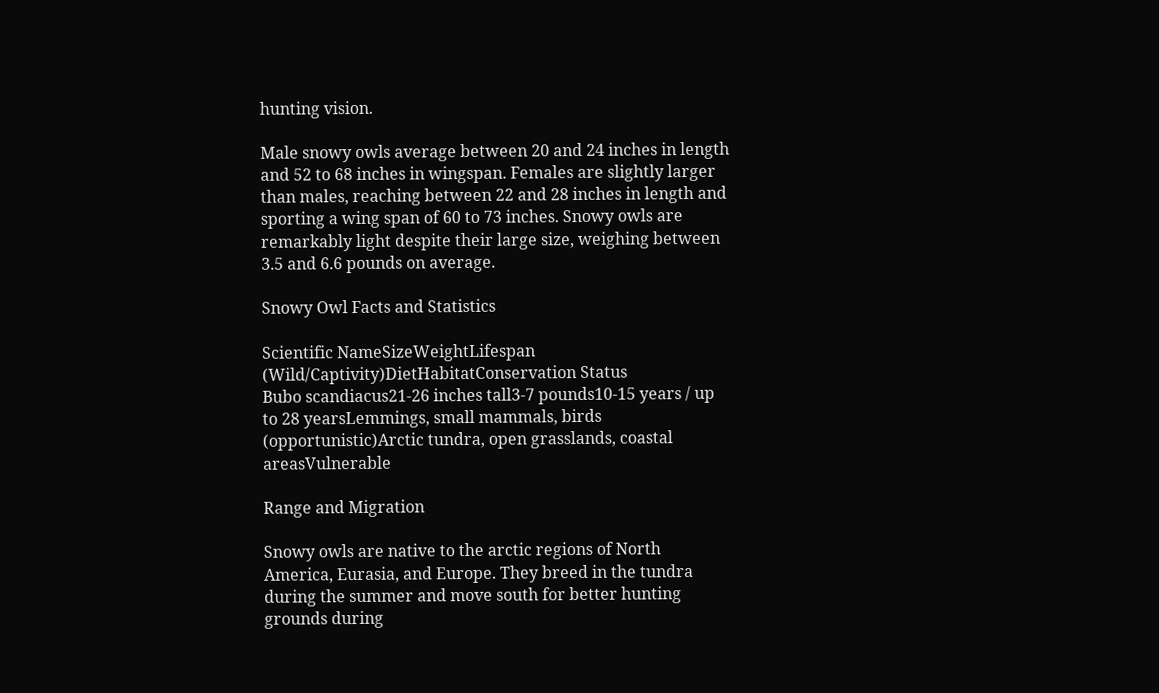hunting vision.

Male snowy owls average between 20 and 24 inches in length and 52 to 68 inches in wingspan. Females are slightly larger than males, reaching between 22 and 28 inches in length and sporting a wing span of 60 to 73 inches. Snowy owls are remarkably light despite their large size, weighing between 3.5 and 6.6 pounds on average.

Snowy Owl Facts and Statistics

Scientific NameSizeWeightLifespan (Wild/Captivity)DietHabitatConservation Status
Bubo scandiacus21-26 inches tall3-7 pounds10-15 years / up to 28 yearsLemmings, small mammals, birds (opportunistic)Arctic tundra, open grasslands, coastal areasVulnerable

Range and Migration

Snowy owls are native to the arctic regions of North America, Eurasia, and Europe. They breed in the tundra during the summer and move south for better hunting grounds during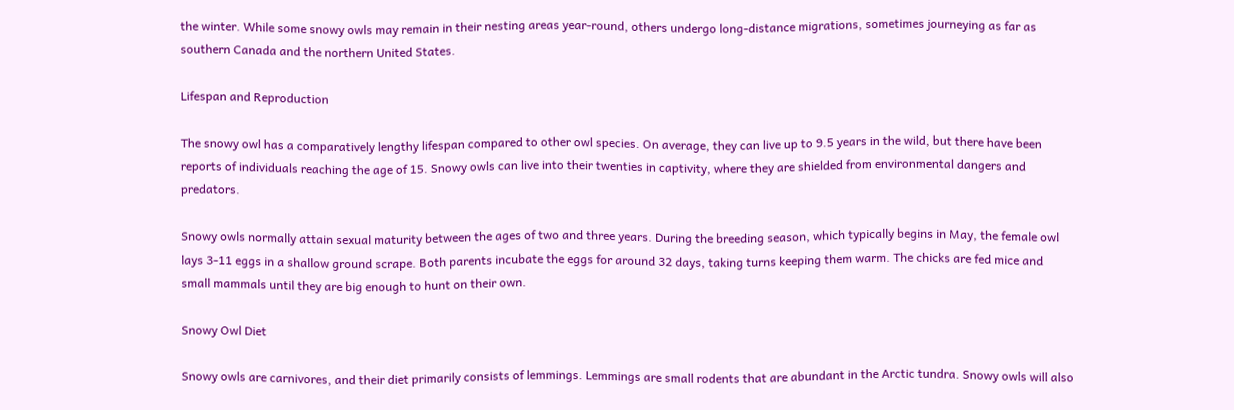the winter. While some snowy owls may remain in their nesting areas year-round, others undergo long-distance migrations, sometimes journeying as far as southern Canada and the northern United States.

Lifespan and Reproduction

The snowy owl has a comparatively lengthy lifespan compared to other owl species. On average, they can live up to 9.5 years in the wild, but there have been reports of individuals reaching the age of 15. Snowy owls can live into their twenties in captivity, where they are shielded from environmental dangers and predators.

Snowy owls normally attain sexual maturity between the ages of two and three years. During the breeding season, which typically begins in May, the female owl lays 3-11 eggs in a shallow ground scrape. Both parents incubate the eggs for around 32 days, taking turns keeping them warm. The chicks are fed mice and small mammals until they are big enough to hunt on their own.

Snowy Owl Diet

Snowy owls are carnivores, and their diet primarily consists of lemmings. Lemmings are small rodents that are abundant in the Arctic tundra. Snowy owls will also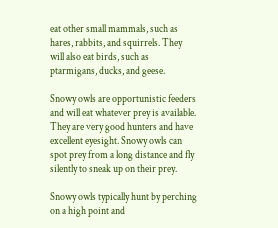eat other small mammals, such as hares, rabbits, and squirrels. They will also eat birds, such as ptarmigans, ducks, and geese.

Snowy owls are opportunistic feeders and will eat whatever prey is available. They are very good hunters and have excellent eyesight. Snowy owls can spot prey from a long distance and fly silently to sneak up on their prey.

Snowy owls typically hunt by perching on a high point and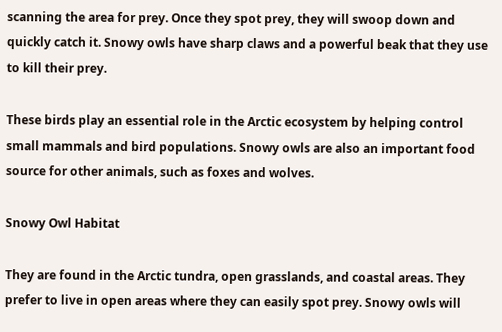scanning the area for prey. Once they spot prey, they will swoop down and quickly catch it. Snowy owls have sharp claws and a powerful beak that they use to kill their prey.

These birds play an essential role in the Arctic ecosystem by helping control small mammals and bird populations. Snowy owls are also an important food source for other animals, such as foxes and wolves.

Snowy Owl Habitat

They are found in the Arctic tundra, open grasslands, and coastal areas. They prefer to live in open areas where they can easily spot prey. Snowy owls will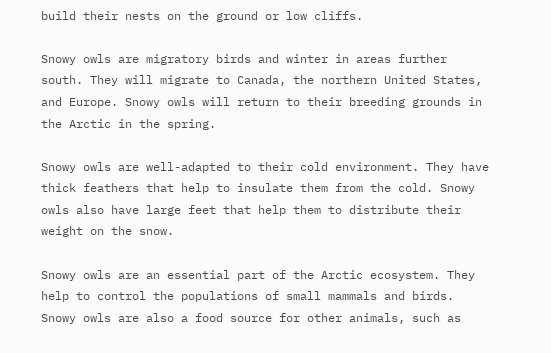build their nests on the ground or low cliffs.

Snowy owls are migratory birds and winter in areas further south. They will migrate to Canada, the northern United States, and Europe. Snowy owls will return to their breeding grounds in the Arctic in the spring.

Snowy owls are well-adapted to their cold environment. They have thick feathers that help to insulate them from the cold. Snowy owls also have large feet that help them to distribute their weight on the snow.

Snowy owls are an essential part of the Arctic ecosystem. They help to control the populations of small mammals and birds. Snowy owls are also a food source for other animals, such as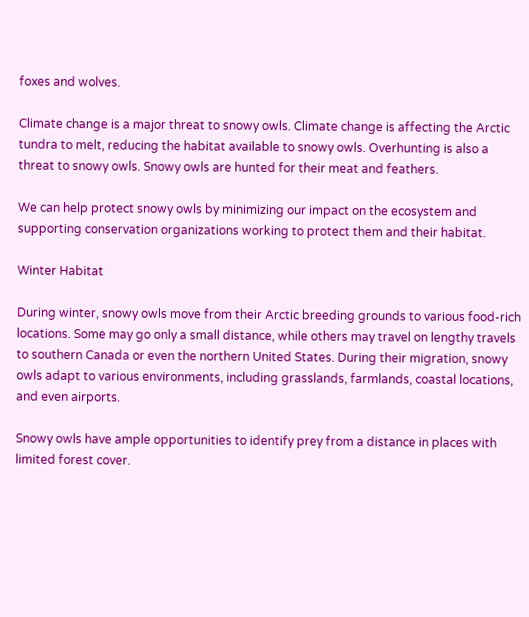foxes and wolves.

Climate change is a major threat to snowy owls. Climate change is affecting the Arctic tundra to melt, reducing the habitat available to snowy owls. Overhunting is also a threat to snowy owls. Snowy owls are hunted for their meat and feathers.

We can help protect snowy owls by minimizing our impact on the ecosystem and supporting conservation organizations working to protect them and their habitat.

Winter Habitat

During winter, snowy owls move from their Arctic breeding grounds to various food-rich locations. Some may go only a small distance, while others may travel on lengthy travels to southern Canada or even the northern United States. During their migration, snowy owls adapt to various environments, including grasslands, farmlands, coastal locations, and even airports.

Snowy owls have ample opportunities to identify prey from a distance in places with limited forest cover.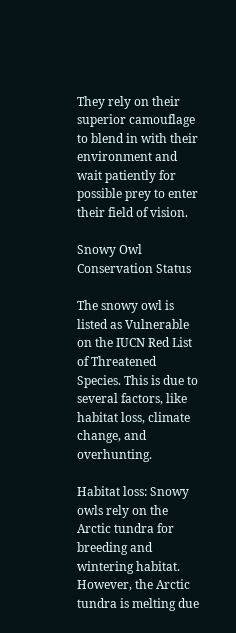They rely on their superior camouflage to blend in with their environment and wait patiently for possible prey to enter their field of vision.

Snowy Owl Conservation Status

The snowy owl is listed as Vulnerable on the IUCN Red List of Threatened Species. This is due to several factors, like habitat loss, climate change, and overhunting.

Habitat loss: Snowy owls rely on the Arctic tundra for breeding and wintering habitat. However, the Arctic tundra is melting due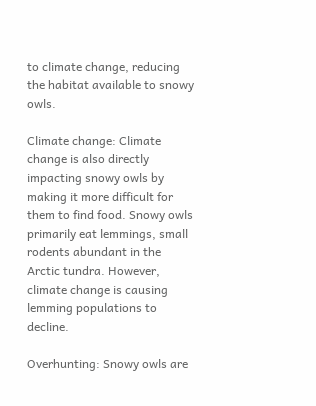to climate change, reducing the habitat available to snowy owls.

Climate change: Climate change is also directly impacting snowy owls by making it more difficult for them to find food. Snowy owls primarily eat lemmings, small rodents abundant in the Arctic tundra. However, climate change is causing lemming populations to decline.

Overhunting: Snowy owls are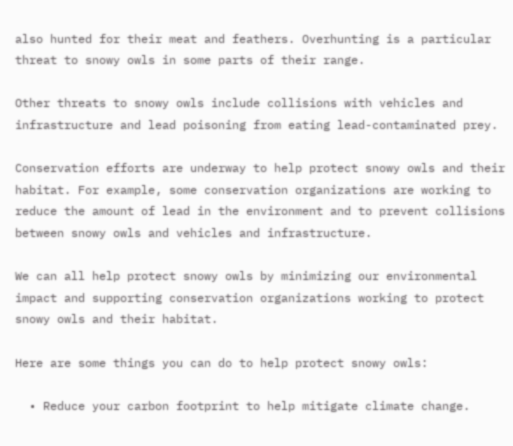also hunted for their meat and feathers. Overhunting is a particular threat to snowy owls in some parts of their range.

Other threats to snowy owls include collisions with vehicles and infrastructure and lead poisoning from eating lead-contaminated prey.

Conservation efforts are underway to help protect snowy owls and their habitat. For example, some conservation organizations are working to reduce the amount of lead in the environment and to prevent collisions between snowy owls and vehicles and infrastructure.

We can all help protect snowy owls by minimizing our environmental impact and supporting conservation organizations working to protect snowy owls and their habitat.

Here are some things you can do to help protect snowy owls:

  • Reduce your carbon footprint to help mitigate climate change.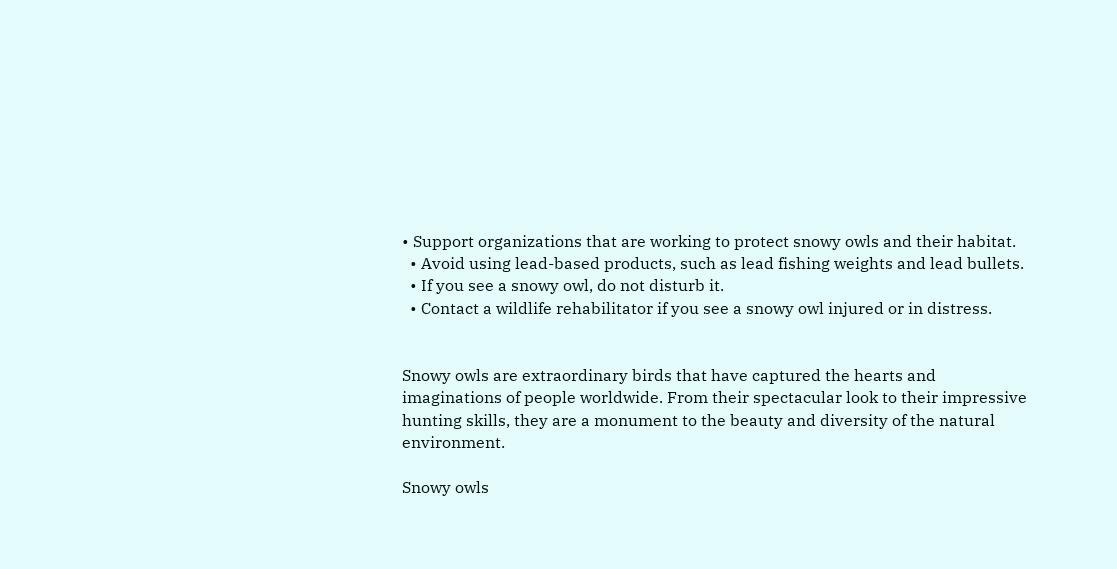• Support organizations that are working to protect snowy owls and their habitat.
  • Avoid using lead-based products, such as lead fishing weights and lead bullets.
  • If you see a snowy owl, do not disturb it.
  • Contact a wildlife rehabilitator if you see a snowy owl injured or in distress.


Snowy owls are extraordinary birds that have captured the hearts and imaginations of people worldwide. From their spectacular look to their impressive hunting skills, they are a monument to the beauty and diversity of the natural environment.

Snowy owls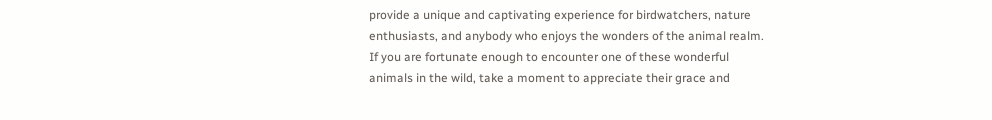provide a unique and captivating experience for birdwatchers, nature enthusiasts, and anybody who enjoys the wonders of the animal realm. If you are fortunate enough to encounter one of these wonderful animals in the wild, take a moment to appreciate their grace and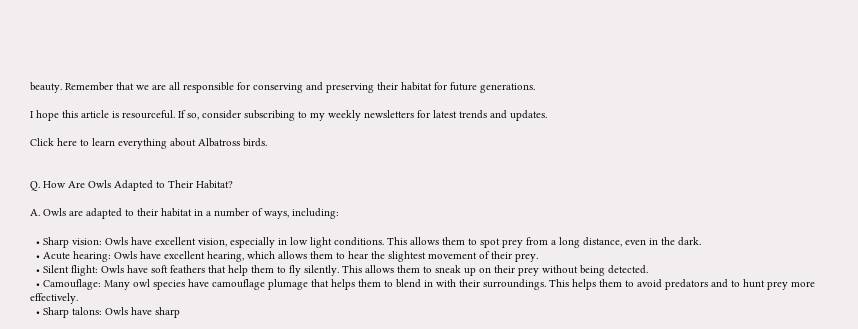beauty. Remember that we are all responsible for conserving and preserving their habitat for future generations.

I hope this article is resourceful. If so, consider subscribing to my weekly newsletters for latest trends and updates.

Click here to learn everything about Albatross birds.


Q. How Are Owls Adapted to Their Habitat?

A. Owls are adapted to their habitat in a number of ways, including:

  • Sharp vision: Owls have excellent vision, especially in low light conditions. This allows them to spot prey from a long distance, even in the dark.
  • Acute hearing: Owls have excellent hearing, which allows them to hear the slightest movement of their prey.
  • Silent flight: Owls have soft feathers that help them to fly silently. This allows them to sneak up on their prey without being detected.
  • Camouflage: Many owl species have camouflage plumage that helps them to blend in with their surroundings. This helps them to avoid predators and to hunt prey more effectively.
  • Sharp talons: Owls have sharp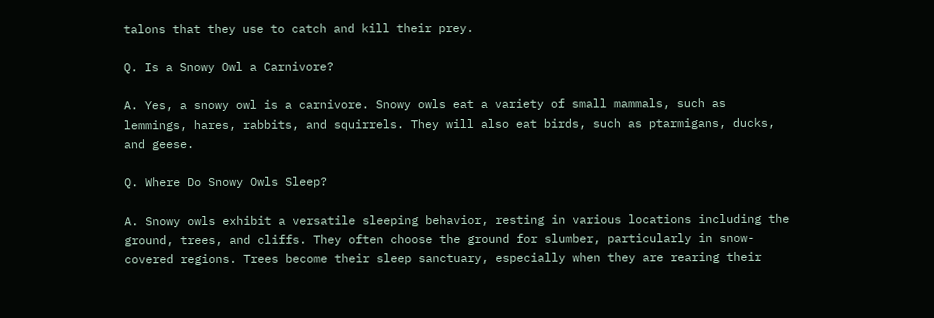talons that they use to catch and kill their prey.

Q. Is a Snowy Owl a Carnivore?

A. Yes, a snowy owl is a carnivore. Snowy owls eat a variety of small mammals, such as lemmings, hares, rabbits, and squirrels. They will also eat birds, such as ptarmigans, ducks, and geese.

Q. Where Do Snowy Owls Sleep?

A. Snowy owls exhibit a versatile sleeping behavior, resting in various locations including the ground, trees, and cliffs. They often choose the ground for slumber, particularly in snow-covered regions. Trees become their sleep sanctuary, especially when they are rearing their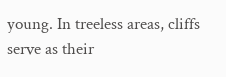young. In treeless areas, cliffs serve as their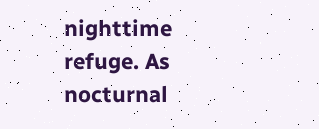nighttime refuge. As nocturnal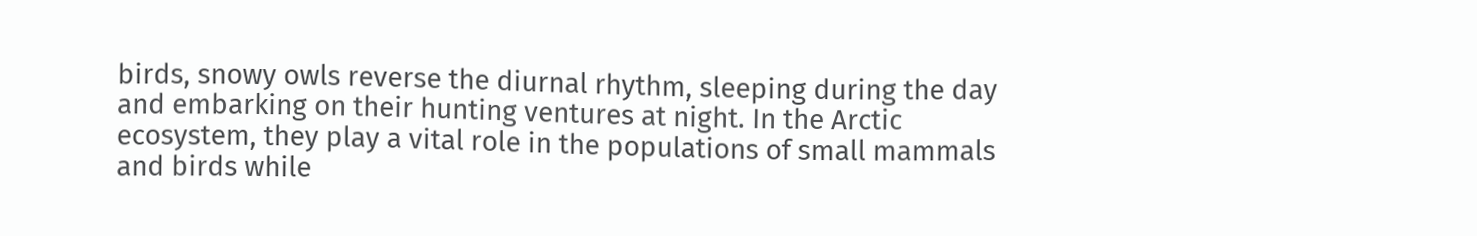birds, snowy owls reverse the diurnal rhythm, sleeping during the day and embarking on their hunting ventures at night. In the Arctic ecosystem, they play a vital role in the populations of small mammals and birds while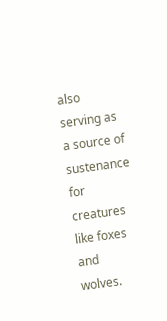also serving as a source of sustenance for creatures like foxes and wolves.